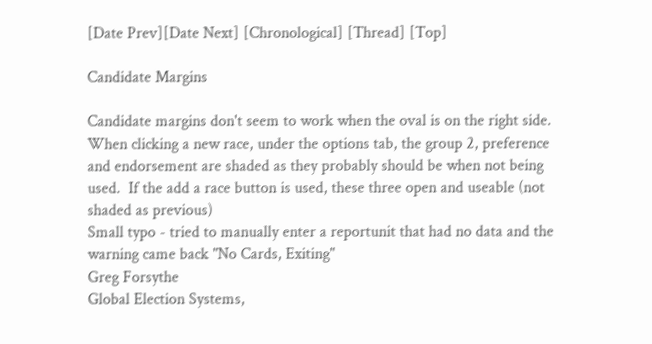[Date Prev][Date Next] [Chronological] [Thread] [Top]

Candidate Margins

Candidate margins don't seem to work when the oval is on the right side.
When clicking a new race, under the options tab, the group 2, preference and endorsement are shaded as they probably should be when not being used.  If the add a race button is used, these three open and useable (not shaded as previous)
Small typo - tried to manually enter a reportunit that had no data and the warning came back "No Cards, Exiting"
Greg Forsythe
Global Election Systems,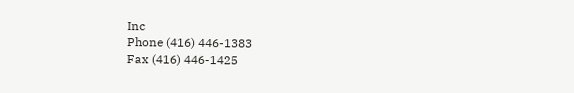Inc
Phone (416) 446-1383
Fax (416) 446-1425